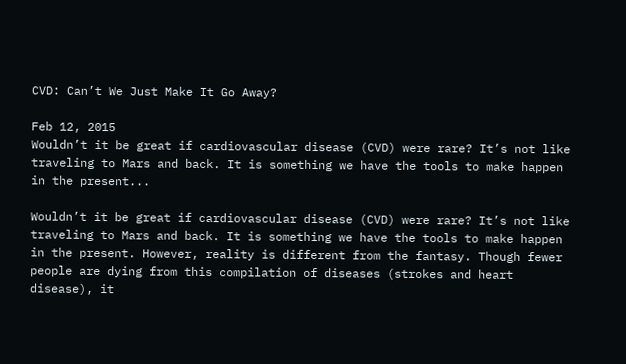CVD: Can’t We Just Make It Go Away?

Feb 12, 2015
Wouldn’t it be great if cardiovascular disease (CVD) were rare? It’s not like traveling to Mars and back. It is something we have the tools to make happen in the present...

Wouldn’t it be great if cardiovascular disease (CVD) were rare? It’s not like traveling to Mars and back. It is something we have the tools to make happen in the present. However, reality is different from the fantasy. Though fewer people are dying from this compilation of diseases (strokes and heart disease), it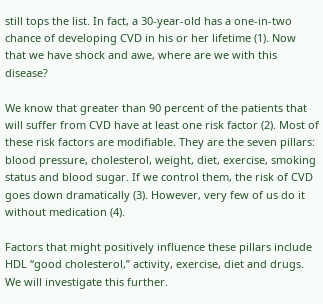still tops the list. In fact, a 30-year-old has a one-in-two chance of developing CVD in his or her lifetime (1). Now that we have shock and awe, where are we with this disease?

We know that greater than 90 percent of the patients that will suffer from CVD have at least one risk factor (2). Most of these risk factors are modifiable. They are the seven pillars: blood pressure, cholesterol, weight, diet, exercise, smoking status and blood sugar. If we control them, the risk of CVD goes down dramatically (3). However, very few of us do it without medication (4).

Factors that might positively influence these pillars include HDL “good cholesterol,” activity, exercise, diet and drugs. We will investigate this further.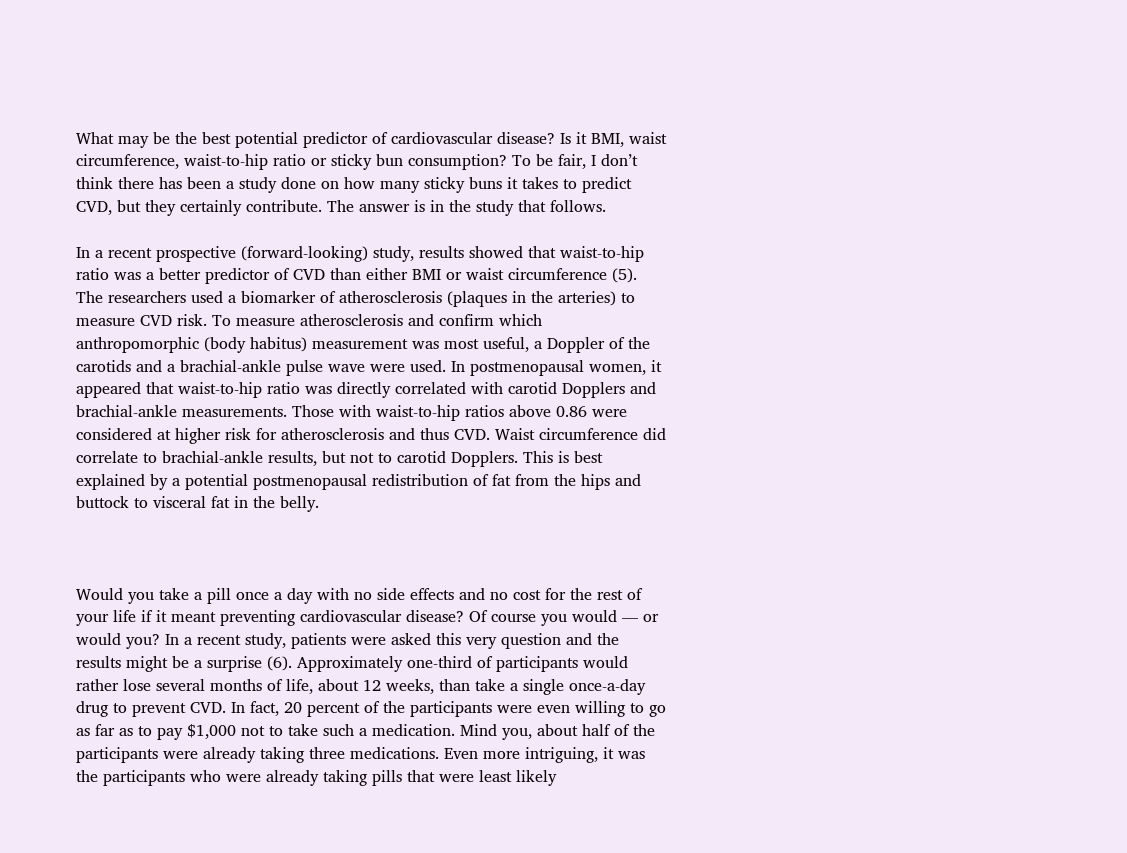What may be the best potential predictor of cardiovascular disease? Is it BMI, waist circumference, waist-to-hip ratio or sticky bun consumption? To be fair, I don’t think there has been a study done on how many sticky buns it takes to predict CVD, but they certainly contribute. The answer is in the study that follows.

In a recent prospective (forward-looking) study, results showed that waist-to-hip ratio was a better predictor of CVD than either BMI or waist circumference (5). The researchers used a biomarker of atherosclerosis (plaques in the arteries) to measure CVD risk. To measure atherosclerosis and confirm which anthropomorphic (body habitus) measurement was most useful, a Doppler of the carotids and a brachial-ankle pulse wave were used. In postmenopausal women, it appeared that waist-to-hip ratio was directly correlated with carotid Dopplers and brachial-ankle measurements. Those with waist-to-hip ratios above 0.86 were considered at higher risk for atherosclerosis and thus CVD. Waist circumference did correlate to brachial-ankle results, but not to carotid Dopplers. This is best explained by a potential postmenopausal redistribution of fat from the hips and buttock to visceral fat in the belly.



Would you take a pill once a day with no side effects and no cost for the rest of your life if it meant preventing cardiovascular disease? Of course you would — or would you? In a recent study, patients were asked this very question and the results might be a surprise (6). Approximately one-third of participants would rather lose several months of life, about 12 weeks, than take a single once-a-day drug to prevent CVD. In fact, 20 percent of the participants were even willing to go as far as to pay $1,000 not to take such a medication. Mind you, about half of the participants were already taking three medications. Even more intriguing, it was the participants who were already taking pills that were least likely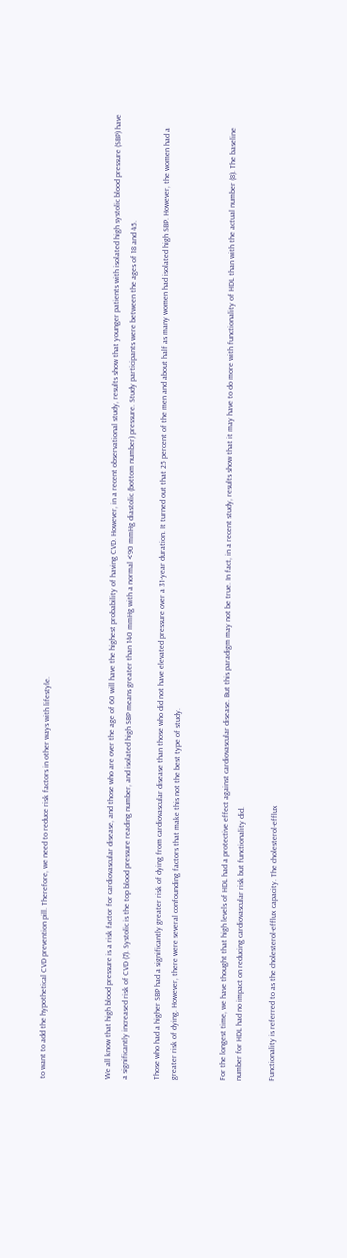to want to add the hypothetical CVD prevention pill. Therefore, we need to reduce risk factors in other ways with lifestyle.



We all know that high blood pressure is a risk factor for cardiovascular disease, and those who are over the age of 60 will have the highest probability of having CVD. However, in a recent observational study, results show that younger patients with isolated high systolic blood pressure (SBP) have a significantly increased risk of CVD (7). Systolic is the top blood pressure reading number, and isolated high SBP means greater than 140 mmHg with a normal <90 mmHg diastolic (bottom number) pressure. Study participants were between the ages of 18 and 45.

Those who had a higher SBP had a significantly greater risk of dying from cardiovascular disease than those who did not have elevated pressure over a 31-year duration. It turned out that 25 percent of the men and about half as many women had isolated high SBP. However, the women had a greater risk of dying. However, there were several confounding factors that make this not the best type of study.


For the longest time, we have thought that high levels of HDL had a protective effect against cardiovascular disease. But this paradigm may not be true. In fact, in a recent study, results show that it may have to do more with functionality of HDL than with the actual number (8). The baseline number for HDL had no impact on reducing cardiovascular risk but functionality did.

Functionality is referred to as the cholesterol-efflux capacity. The cholesterol-efflux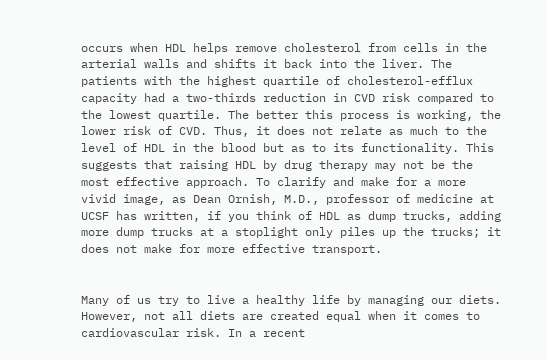occurs when HDL helps remove cholesterol from cells in the arterial walls and shifts it back into the liver. The patients with the highest quartile of cholesterol-efflux capacity had a two-thirds reduction in CVD risk compared to the lowest quartile. The better this process is working, the lower risk of CVD. Thus, it does not relate as much to the level of HDL in the blood but as to its functionality. This suggests that raising HDL by drug therapy may not be the most effective approach. To clarify and make for a more vivid image, as Dean Ornish, M.D., professor of medicine at UCSF has written, if you think of HDL as dump trucks, adding more dump trucks at a stoplight only piles up the trucks; it does not make for more effective transport.


Many of us try to live a healthy life by managing our diets. However, not all diets are created equal when it comes to cardiovascular risk. In a recent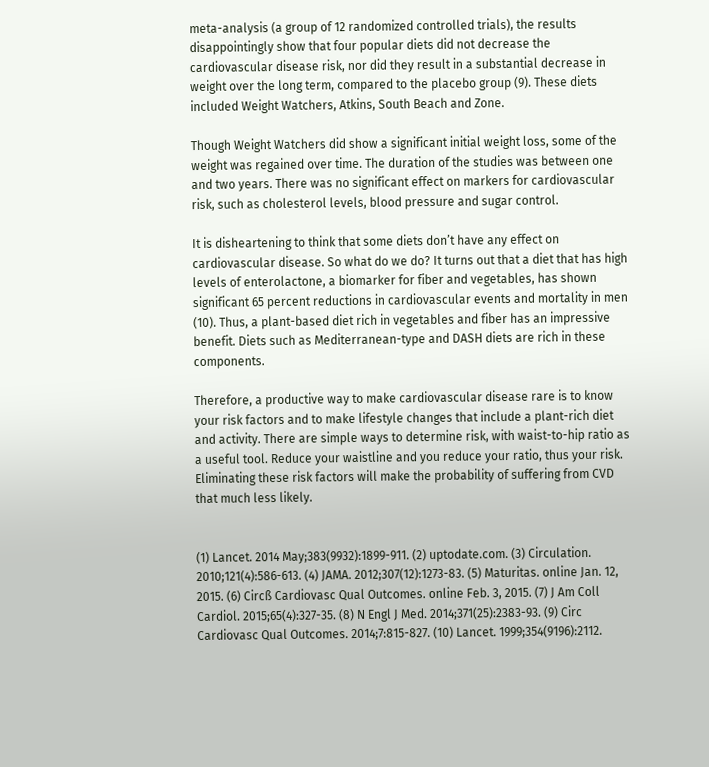meta-analysis (a group of 12 randomized controlled trials), the results disappointingly show that four popular diets did not decrease the cardiovascular disease risk, nor did they result in a substantial decrease in weight over the long term, compared to the placebo group (9). These diets included Weight Watchers, Atkins, South Beach and Zone.

Though Weight Watchers did show a significant initial weight loss, some of the weight was regained over time. The duration of the studies was between one and two years. There was no significant effect on markers for cardiovascular risk, such as cholesterol levels, blood pressure and sugar control.

It is disheartening to think that some diets don’t have any effect on cardiovascular disease. So what do we do? It turns out that a diet that has high levels of enterolactone, a biomarker for fiber and vegetables, has shown significant 65 percent reductions in cardiovascular events and mortality in men (10). Thus, a plant-based diet rich in vegetables and fiber has an impressive benefit. Diets such as Mediterranean-type and DASH diets are rich in these components.

Therefore, a productive way to make cardiovascular disease rare is to know your risk factors and to make lifestyle changes that include a plant-rich diet and activity. There are simple ways to determine risk, with waist-to-hip ratio as a useful tool. Reduce your waistline and you reduce your ratio, thus your risk. Eliminating these risk factors will make the probability of suffering from CVD that much less likely.


(1) Lancet. 2014 May;383(9932):1899-911. (2) uptodate.com. (3) Circulation. 2010;121(4):586-613. (4) JAMA. 2012;307(12):1273-83. (5) Maturitas. online Jan. 12, 2015. (6) Circß Cardiovasc Qual Outcomes. online Feb. 3, 2015. (7) J Am Coll Cardiol. 2015;65(4):327-35. (8) N Engl J Med. 2014;371(25):2383-93. (9) Circ Cardiovasc Qual Outcomes. 2014;7:815-827. (10) Lancet. 1999;354(9196):2112.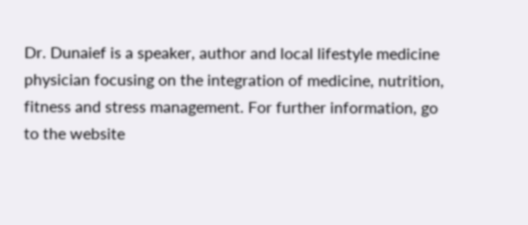Dr. Dunaief is a speaker, author and local lifestyle medicine physician focusing on the integration of medicine, nutrition, fitness and stress management. For further information, go to the website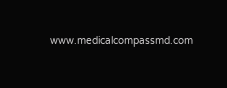www.medicalcompassmd.com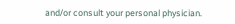and/or consult your personal physician.